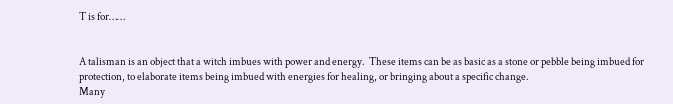T is for……


A talisman is an object that a witch imbues with power and energy.  These items can be as basic as a stone or pebble being imbued for protection, to elaborate items being imbued with energies for healing, or bringing about a specific change.
Many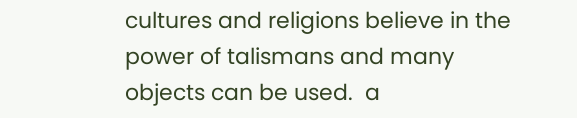cultures and religions believe in the power of talismans and many objects can be used.  a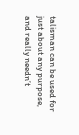talisman can be used for just about any purpose, and really needn’t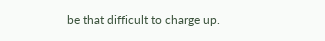be that difficult to charge up.